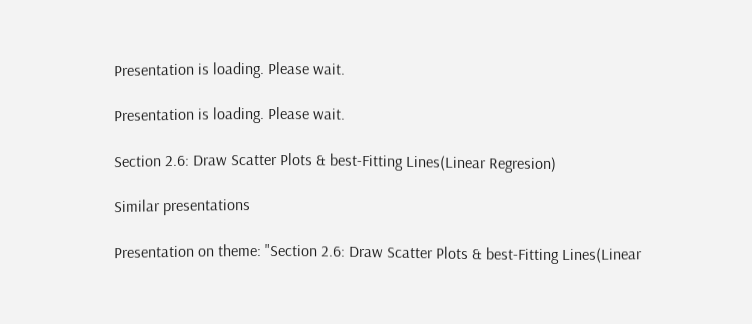Presentation is loading. Please wait.

Presentation is loading. Please wait.

Section 2.6: Draw Scatter Plots & best-Fitting Lines(Linear Regresion)

Similar presentations

Presentation on theme: "Section 2.6: Draw Scatter Plots & best-Fitting Lines(Linear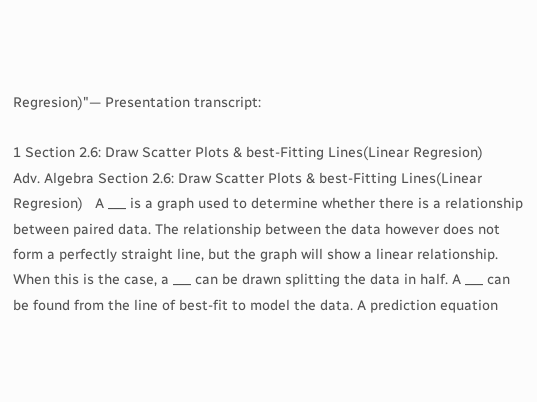Regresion)"— Presentation transcript:

1 Section 2.6: Draw Scatter Plots & best-Fitting Lines(Linear Regresion)
Adv. Algebra Section 2.6: Draw Scatter Plots & best-Fitting Lines(Linear Regresion)   A ___ is a graph used to determine whether there is a relationship between paired data. The relationship between the data however does not form a perfectly straight line, but the graph will show a linear relationship. When this is the case, a ___ can be drawn splitting the data in half. A ___ can be found from the line of best-fit to model the data. A prediction equation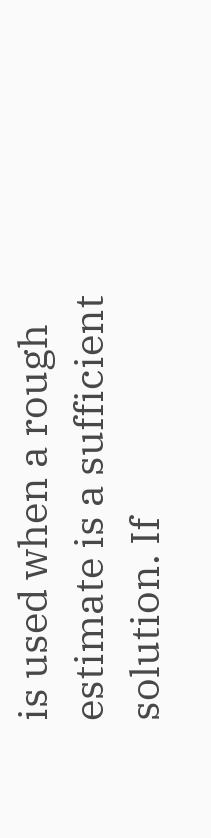is used when a rough estimate is a sufficient solution. If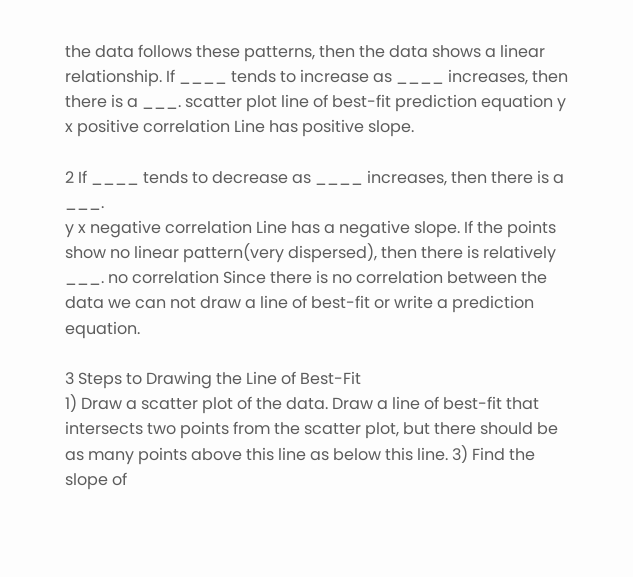the data follows these patterns, then the data shows a linear relationship. If ____ tends to increase as ____ increases, then there is a ___. scatter plot line of best-fit prediction equation y x positive correlation Line has positive slope.

2 If ____ tends to decrease as ____ increases, then there is a ___.
y x negative correlation Line has a negative slope. If the points show no linear pattern(very dispersed), then there is relatively ___. no correlation Since there is no correlation between the data we can not draw a line of best-fit or write a prediction equation.

3 Steps to Drawing the Line of Best-Fit
1) Draw a scatter plot of the data. Draw a line of best-fit that intersects two points from the scatter plot, but there should be as many points above this line as below this line. 3) Find the slope of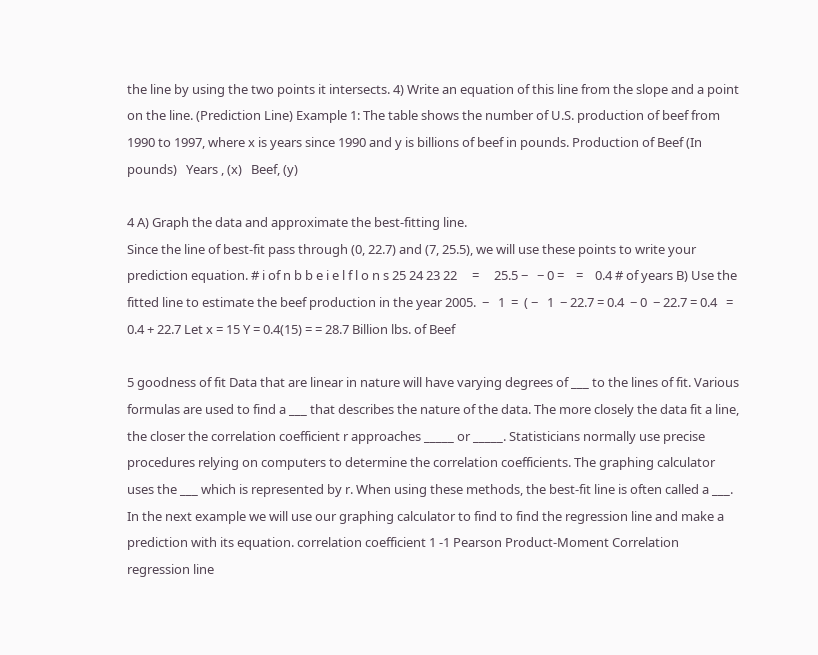the line by using the two points it intersects. 4) Write an equation of this line from the slope and a point on the line. (Prediction Line) Example 1: The table shows the number of U.S. production of beef from 1990 to 1997, where x is years since 1990 and y is billions of beef in pounds. Production of Beef (In pounds)   Years , (x)   Beef, (y)

4 A) Graph the data and approximate the best-fitting line.
Since the line of best-fit pass through (0, 22.7) and (7, 25.5), we will use these points to write your prediction equation. # i of n b b e i e l f l o n s 25 24 23 22     =     25.5 −   − 0 =    =    0.4 # of years B) Use the fitted line to estimate the beef production in the year 2005.  −   1  =  ( −   1  − 22.7 = 0.4  − 0  − 22.7 = 0.4   =  0.4 + 22.7 Let x = 15 Y = 0.4(15) = = 28.7 Billion lbs. of Beef

5 goodness of fit Data that are linear in nature will have varying degrees of ___ to the lines of fit. Various formulas are used to find a ___ that describes the nature of the data. The more closely the data fit a line, the closer the correlation coefficient r approaches _____ or _____. Statisticians normally use precise procedures relying on computers to determine the correlation coefficients. The graphing calculator uses the ___ which is represented by r. When using these methods, the best-fit line is often called a ___. In the next example we will use our graphing calculator to find to find the regression line and make a prediction with its equation. correlation coefficient 1 -1 Pearson Product-Moment Correlation regression line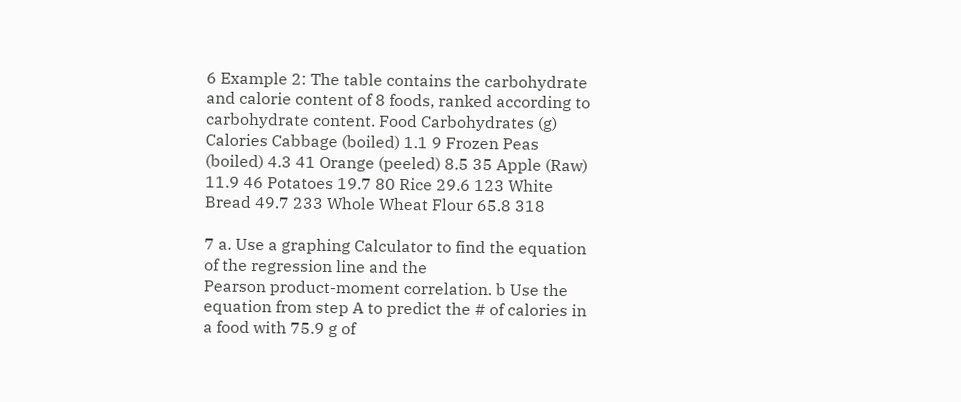6 Example 2: The table contains the carbohydrate and calorie content of 8 foods, ranked according to carbohydrate content. Food Carbohydrates (g) Calories Cabbage (boiled) 1.1 9 Frozen Peas (boiled) 4.3 41 Orange (peeled) 8.5 35 Apple (Raw) 11.9 46 Potatoes 19.7 80 Rice 29.6 123 White Bread 49.7 233 Whole Wheat Flour 65.8 318

7 a. Use a graphing Calculator to find the equation of the regression line and the
Pearson product-moment correlation. b Use the equation from step A to predict the # of calories in a food with 75.9 g of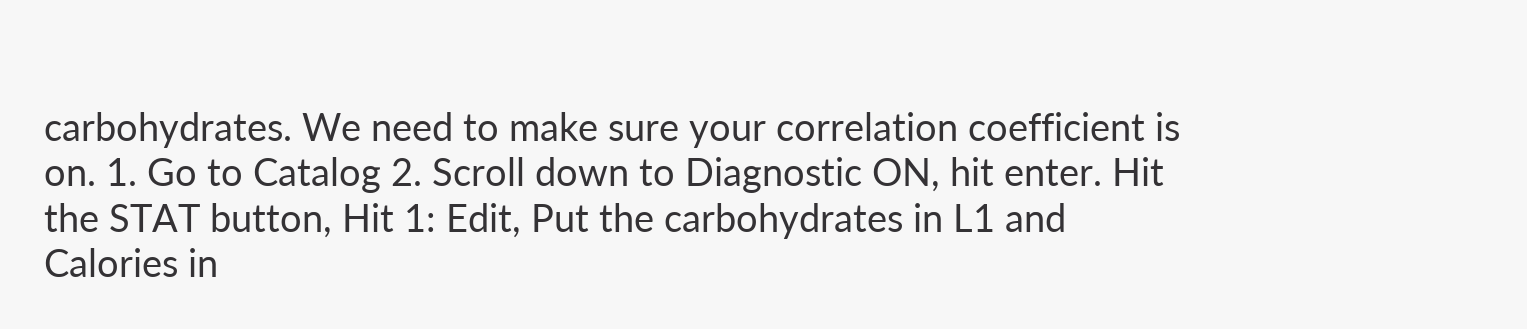carbohydrates. We need to make sure your correlation coefficient is on. 1. Go to Catalog 2. Scroll down to Diagnostic ON, hit enter. Hit the STAT button, Hit 1: Edit, Put the carbohydrates in L1 and Calories in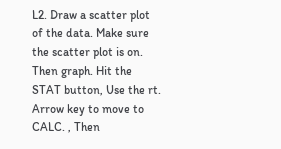L2. Draw a scatter plot of the data. Make sure the scatter plot is on. Then graph. Hit the STAT button, Use the rt. Arrow key to move to CALC. , Then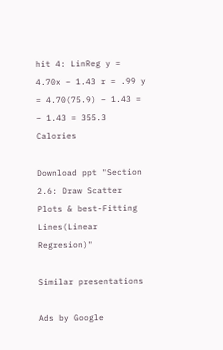hit 4: LinReg y = 4.70x – 1.43 r = .99 y = 4.70(75.9) – 1.43 = – 1.43 = 355.3 Calories

Download ppt "Section 2.6: Draw Scatter Plots & best-Fitting Lines(Linear Regresion)"

Similar presentations

Ads by Google